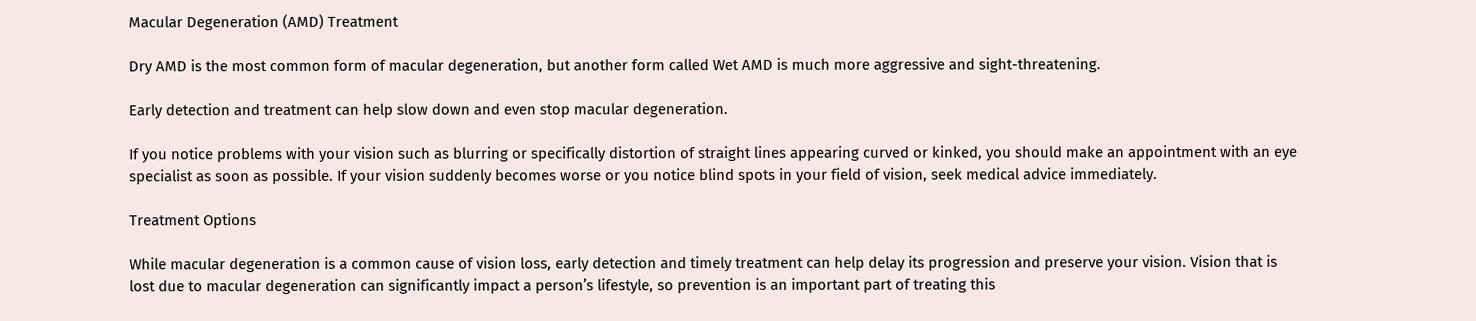Macular Degeneration (AMD) Treatment

Dry AMD is the most common form of macular degeneration, but another form called Wet AMD is much more aggressive and sight-threatening.

Early detection and treatment can help slow down and even stop macular degeneration.

If you notice problems with your vision such as blurring or specifically distortion of straight lines appearing curved or kinked, you should make an appointment with an eye specialist as soon as possible. If your vision suddenly becomes worse or you notice blind spots in your field of vision, seek medical advice immediately.

Treatment Options

While macular degeneration is a common cause of vision loss, early detection and timely treatment can help delay its progression and preserve your vision. Vision that is lost due to macular degeneration can significantly impact a person’s lifestyle, so prevention is an important part of treating this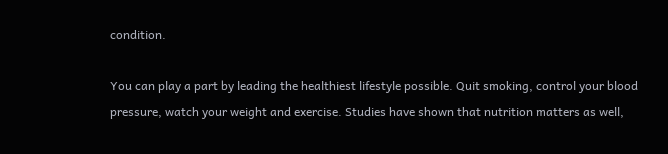condition.

You can play a part by leading the healthiest lifestyle possible. Quit smoking, control your blood pressure, watch your weight and exercise. Studies have shown that nutrition matters as well,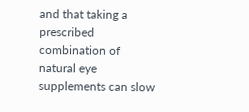and that taking a prescribed combination of natural eye supplements can slow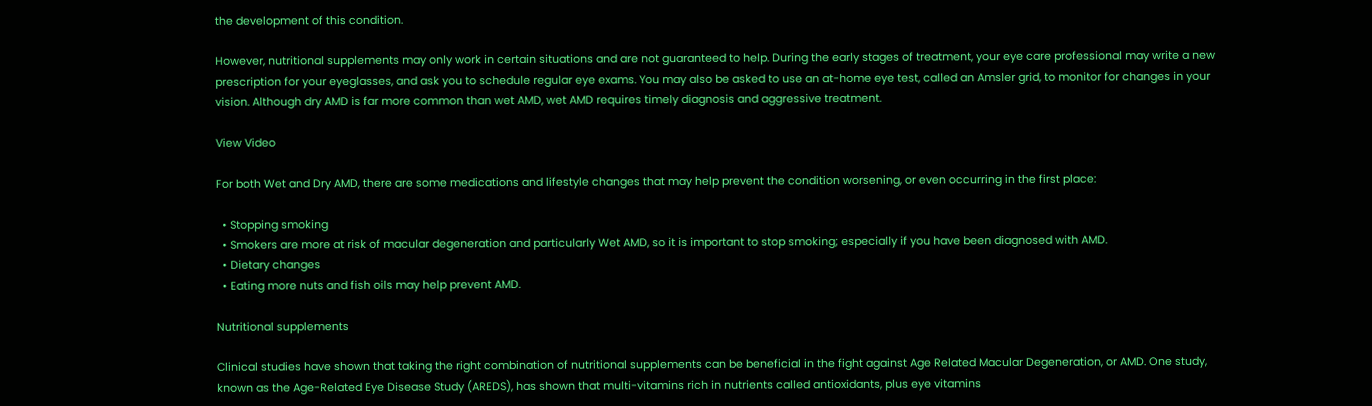the development of this condition.

However, nutritional supplements may only work in certain situations and are not guaranteed to help. During the early stages of treatment, your eye care professional may write a new prescription for your eyeglasses, and ask you to schedule regular eye exams. You may also be asked to use an at-home eye test, called an Amsler grid, to monitor for changes in your vision. Although dry AMD is far more common than wet AMD, wet AMD requires timely diagnosis and aggressive treatment.

View Video

For both Wet and Dry AMD, there are some medications and lifestyle changes that may help prevent the condition worsening, or even occurring in the first place:

  • Stopping smoking
  • Smokers are more at risk of macular degeneration and particularly Wet AMD, so it is important to stop smoking; especially if you have been diagnosed with AMD.
  • Dietary changes
  • Eating more nuts and fish oils may help prevent AMD.

Nutritional supplements

Clinical studies have shown that taking the right combination of nutritional supplements can be beneficial in the fight against Age Related Macular Degeneration, or AMD. One study, known as the Age-Related Eye Disease Study (AREDS), has shown that multi-vitamins rich in nutrients called antioxidants, plus eye vitamins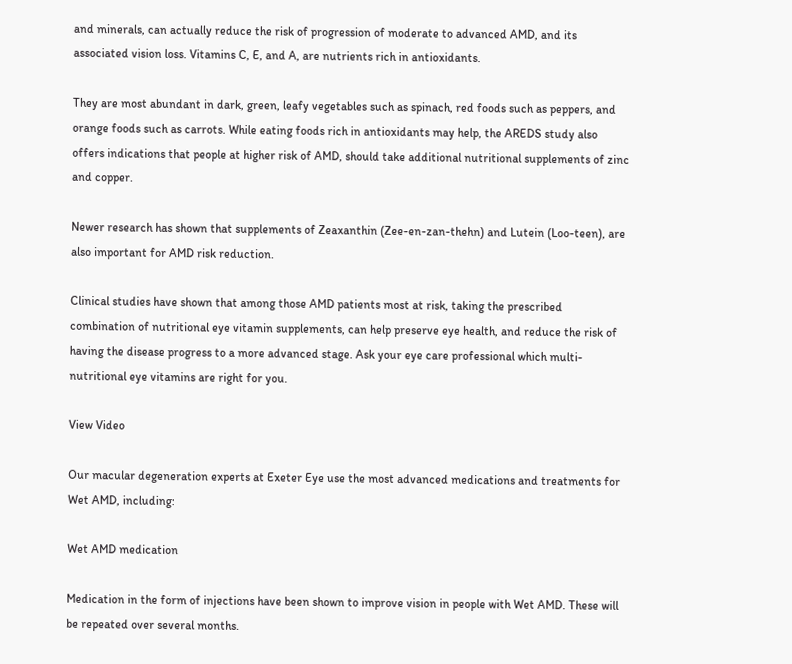and minerals, can actually reduce the risk of progression of moderate to advanced AMD, and its associated vision loss. Vitamins C, E, and A, are nutrients rich in antioxidants.

They are most abundant in dark, green, leafy vegetables such as spinach, red foods such as peppers, and orange foods such as carrots. While eating foods rich in antioxidants may help, the AREDS study also offers indications that people at higher risk of AMD, should take additional nutritional supplements of zinc and copper.

Newer research has shown that supplements of Zeaxanthin (Zee-en-zan-thehn) and Lutein (Loo-teen), are also important for AMD risk reduction.

Clinical studies have shown that among those AMD patients most at risk, taking the prescribed combination of nutritional eye vitamin supplements, can help preserve eye health, and reduce the risk of having the disease progress to a more advanced stage. Ask your eye care professional which multi-nutritional eye vitamins are right for you.

View Video

Our macular degeneration experts at Exeter Eye use the most advanced medications and treatments for Wet AMD, including:

Wet AMD medication

Medication in the form of injections have been shown to improve vision in people with Wet AMD. These will be repeated over several months.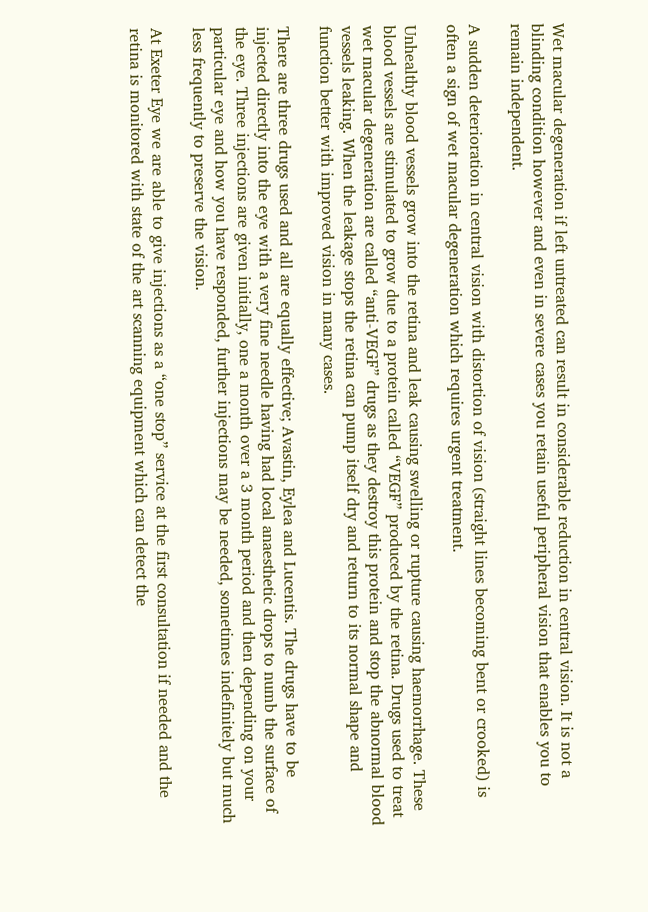Wet macular degeneration if left untreated can result in considerable reduction in central vision. It is not a blinding condition however and even in severe cases you retain useful peripheral vision that enables you to remain independent.

A sudden deterioration in central vision with distortion of vision (straight lines becoming bent or crooked) is often a sign of wet macular degeneration which requires urgent treatment.

Unhealthy blood vessels grow into the retina and leak causing swelling or rupture causing haemorrhage. These blood vessels are stimulated to grow due to a protein called “VEGF” produced by the retina. Drugs used to treat wet macular degeneration are called “anti-VEGF” drugs as they destroy this protein and stop the abnormal blood vessels leaking. When the leakage stops the retina can pump itself dry and return to its normal shape and function better with improved vision in many cases.

There are three drugs used and all are equally effective; Avastin, Eylea and Lucentis. The drugs have to be injected directly into the eye with a very fine needle having had local anaesthetic drops to numb the surface of the eye. Three injections are given initially, one a month over a 3 month period and then depending on your particular eye and how you have responded, further injections may be needed, sometimes indefinitely but much less frequently to preserve the vision.

At Exeter Eye we are able to give injections as a “one stop” service at the first consultation if needed and the retina is monitored with state of the art scanning equipment which can detect the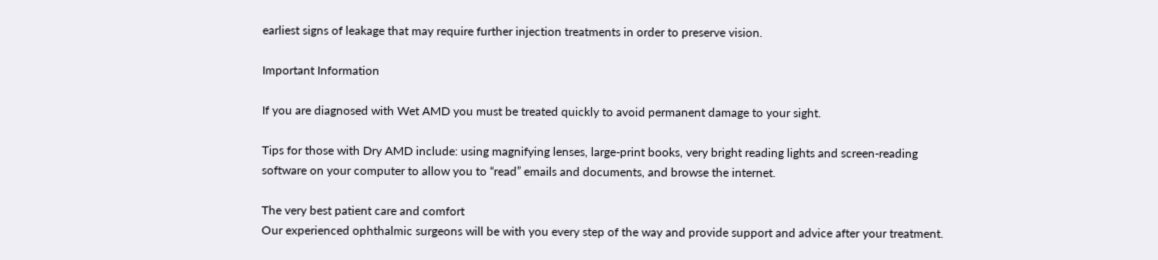earliest signs of leakage that may require further injection treatments in order to preserve vision.

Important Information

If you are diagnosed with Wet AMD you must be treated quickly to avoid permanent damage to your sight.

Tips for those with Dry AMD include: using magnifying lenses, large-print books, very bright reading lights and screen-reading software on your computer to allow you to “read” emails and documents, and browse the internet.

The very best patient care and comfort
Our experienced ophthalmic surgeons will be with you every step of the way and provide support and advice after your treatment.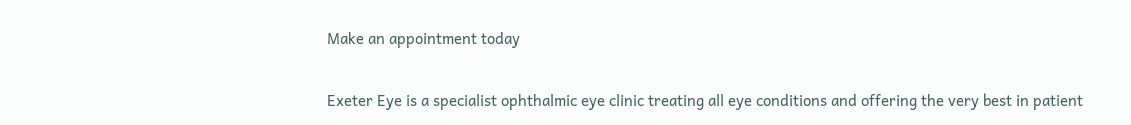Make an appointment today

Exeter Eye is a specialist ophthalmic eye clinic treating all eye conditions and offering the very best in patient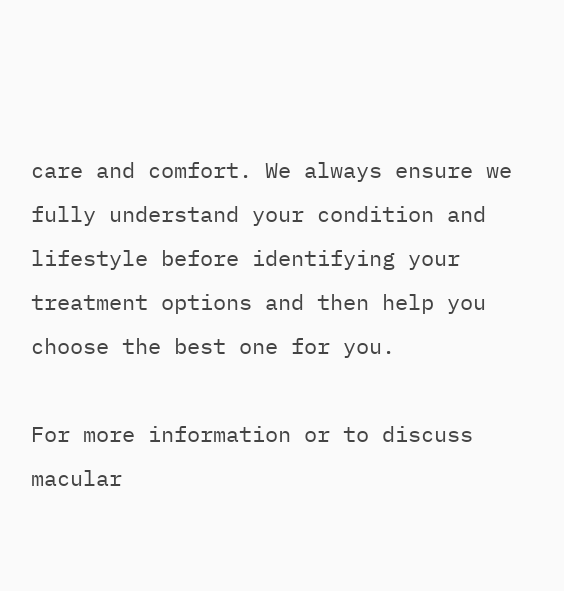care and comfort. We always ensure we fully understand your condition and lifestyle before identifying your treatment options and then help you choose the best one for you.

For more information or to discuss macular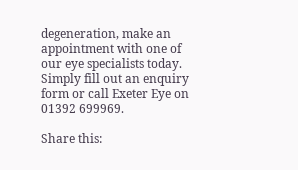degeneration, make an appointment with one of our eye specialists today. Simply fill out an enquiry form or call Exeter Eye on 01392 699969.

Share this: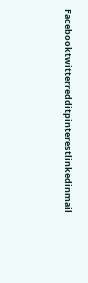Facebooktwitterredditpinterestlinkedinmail